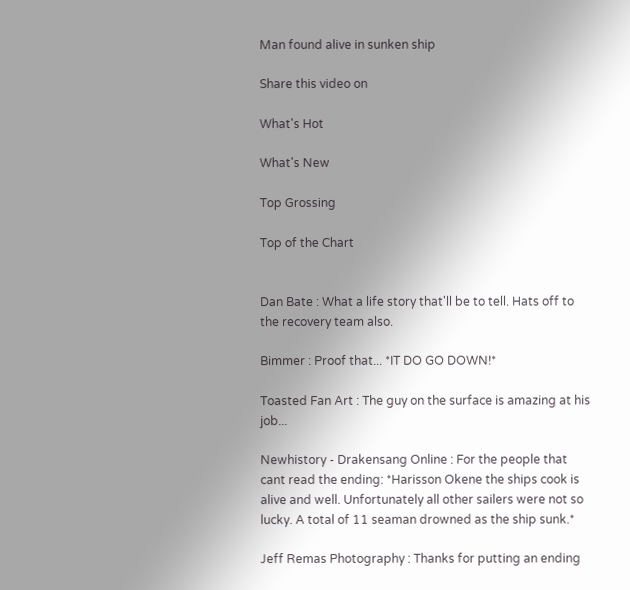Man found alive in sunken ship

Share this video on

What's Hot

What's New

Top Grossing

Top of the Chart


Dan Bate : What a life story that'll be to tell. Hats off to the recovery team also.

Bimmer : Proof that... *IT DO GO DOWN!*

Toasted Fan Art : The guy on the surface is amazing at his job...

Newhistory - Drakensang Online : For the people that cant read the ending: *Harisson Okene the ships cook is alive and well. Unfortunately all other sailers were not so lucky. A total of 11 seaman drowned as the ship sunk.*

Jeff Remas Photography : Thanks for putting an ending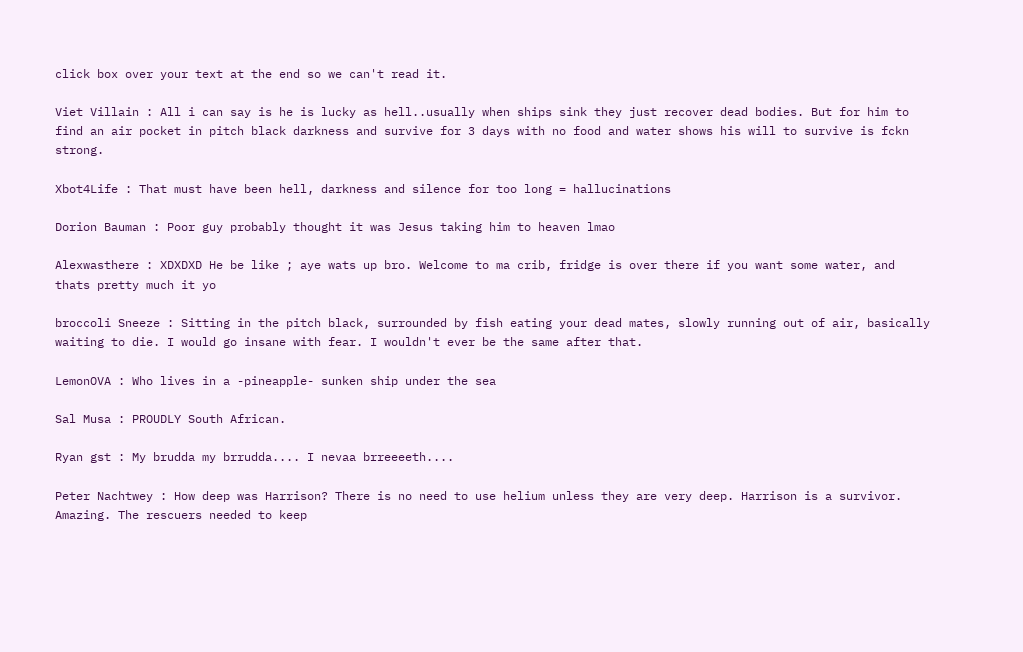click box over your text at the end so we can't read it.

Viet Villain : All i can say is he is lucky as hell..usually when ships sink they just recover dead bodies. But for him to find an air pocket in pitch black darkness and survive for 3 days with no food and water shows his will to survive is fckn strong.

Xbot4Life : That must have been hell, darkness and silence for too long = hallucinations

Dorion Bauman : Poor guy probably thought it was Jesus taking him to heaven lmao

Alexwasthere : XDXDXD He be like ; aye wats up bro. Welcome to ma crib, fridge is over there if you want some water, and thats pretty much it yo

broccoli Sneeze : Sitting in the pitch black, surrounded by fish eating your dead mates, slowly running out of air, basically waiting to die. I would go insane with fear. I wouldn't ever be the same after that.

LemonOVA : Who lives in a -pineapple- sunken ship under the sea

Sal Musa : PROUDLY South African.

Ryan gst : My brudda my brrudda.... I nevaa brreeeeth....

Peter Nachtwey : How deep was Harrison? There is no need to use helium unless they are very deep. Harrison is a survivor. Amazing. The rescuers needed to keep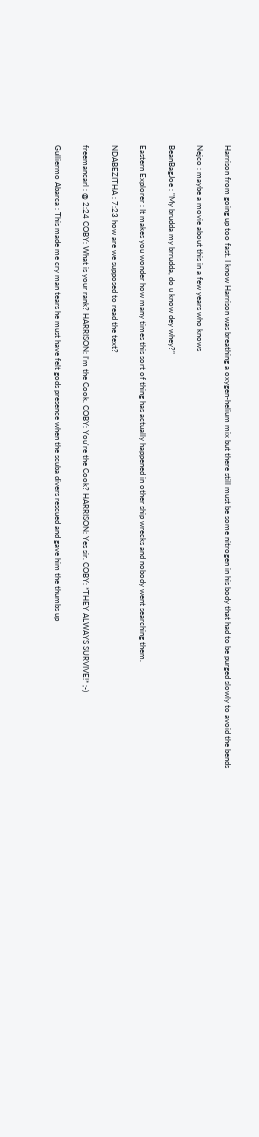Harrison from going up too fast. I know Harrison was breathing a oxygen-helium mix but there still must be some nitrogen in his body that had to be purged slowly to avoid the bends

Nejco : maybe a movie about this in a few years who knows

BeanBagJoe : "My brudda my brrudda, do u know dey whey?"

Eastern Explorer : It makes you wonder how many times this sort of thing has actually happened in other ship wrecks and nobody went searching them.

NDABEZITHA : 7:23 how are we supposed to read the text?

freemancarl : @ 2:24 COBY: What is your rank? HARRISON: I'm the Cook. COBY: You're the Cook? HARRISON: Yes sir. COBY: *THEY ALWAYS SURVIVE!* ;-)

Gulliermo Abarca : This made me cry man tears he must have felt gods presence when the scuba divers rescued and gave him the thumbs up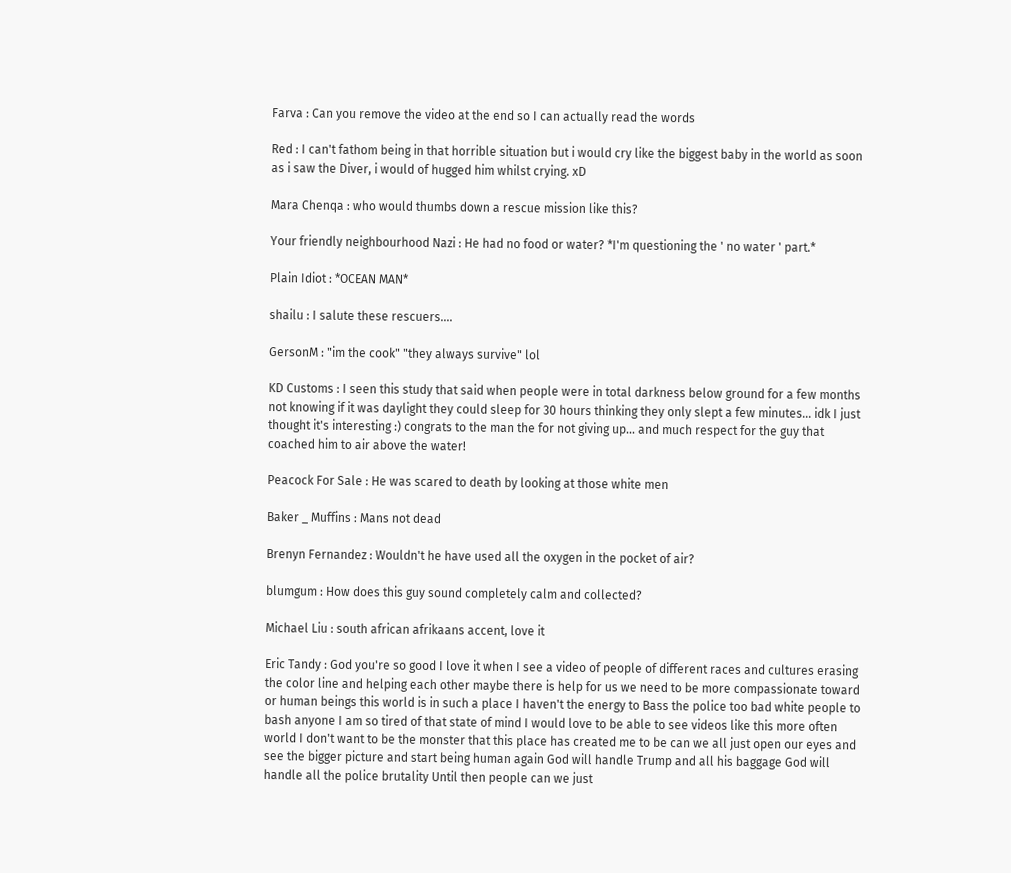Farva : Can you remove the video at the end so I can actually read the words

Red : I can't fathom being in that horrible situation but i would cry like the biggest baby in the world as soon as i saw the Diver, i would of hugged him whilst crying. xD

Mara Chenqa : who would thumbs down a rescue mission like this?

Your friendly neighbourhood Nazi : He had no food or water? *I'm questioning the ' no water ' part.*

Plain Idiot : *OCEAN MAN*

shailu : I salute these rescuers....

GersonM : "im the cook" "they always survive" lol

KD Customs : I seen this study that said when people were in total darkness below ground for a few months not knowing if it was daylight they could sleep for 30 hours thinking they only slept a few minutes... idk I just thought it's interesting :) congrats to the man the for not giving up... and much respect for the guy that coached him to air above the water!

Peacock For Sale : He was scared to death by looking at those white men

Baker _ Muffins : Mans not dead

Brenyn Fernandez : Wouldn't he have used all the oxygen in the pocket of air?

blumgum : How does this guy sound completely calm and collected?

Michael Liu : south african afrikaans accent, love it

Eric Tandy : God you're so good I love it when I see a video of people of different races and cultures erasing the color line and helping each other maybe there is help for us we need to be more compassionate toward or human beings this world is in such a place I haven't the energy to Bass the police too bad white people to bash anyone I am so tired of that state of mind I would love to be able to see videos like this more often world I don't want to be the monster that this place has created me to be can we all just open our eyes and see the bigger picture and start being human again God will handle Trump and all his baggage God will handle all the police brutality Until then people can we just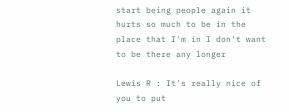start being people again it hurts so much to be in the place that I'm in I don't want to be there any longer

Lewis R : It's really nice of you to put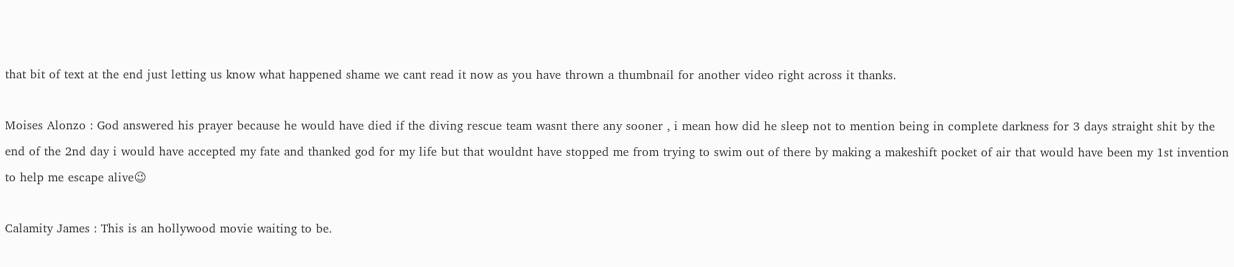that bit of text at the end just letting us know what happened shame we cant read it now as you have thrown a thumbnail for another video right across it thanks.

Moises Alonzo : God answered his prayer because he would have died if the diving rescue team wasnt there any sooner , i mean how did he sleep not to mention being in complete darkness for 3 days straight shit by the end of the 2nd day i would have accepted my fate and thanked god for my life but that wouldnt have stopped me from trying to swim out of there by making a makeshift pocket of air that would have been my 1st invention to help me escape alive😉

Calamity James : This is an hollywood movie waiting to be.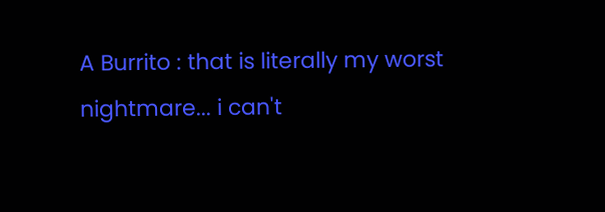A Burrito : that is literally my worst nightmare... i can't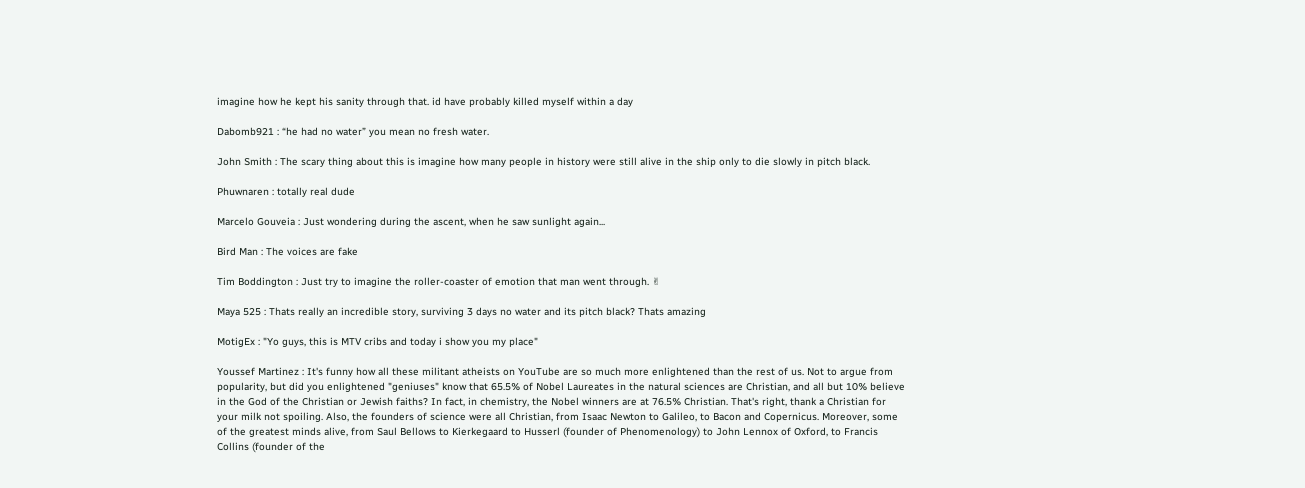imagine how he kept his sanity through that. id have probably killed myself within a day

Dabomb921 : “he had no water” you mean no fresh water.

John Smith : The scary thing about this is imagine how many people in history were still alive in the ship only to die slowly in pitch black.

Phuwnaren : totally real dude

Marcelo Gouveia : Just wondering during the ascent, when he saw sunlight again...

Bird Man : The voices are fake

Tim Boddington : Just try to imagine the roller-coaster of emotion that man went through. ✌

Maya 525 : Thats really an incredible story, surviving 3 days no water and its pitch black? Thats amazing

MotigEx : "Yo guys, this is MTV cribs and today i show you my place"

Youssef Martinez : It's funny how all these militant atheists on YouTube are so much more enlightened than the rest of us. Not to argue from popularity, but did you enlightened "geniuses" know that 65.5% of Nobel Laureates in the natural sciences are Christian, and all but 10% believe in the God of the Christian or Jewish faiths? In fact, in chemistry, the Nobel winners are at 76.5% Christian. That's right, thank a Christian for your milk not spoiling. Also, the founders of science were all Christian, from Isaac Newton to Galileo, to Bacon and Copernicus. Moreover, some of the greatest minds alive, from Saul Bellows to Kierkegaard to Husserl (founder of Phenomenology) to John Lennox of Oxford, to Francis Collins (founder of the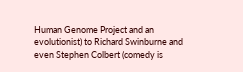Human Genome Project and an evolutionist) to Richard Swinburne and even Stephen Colbert (comedy is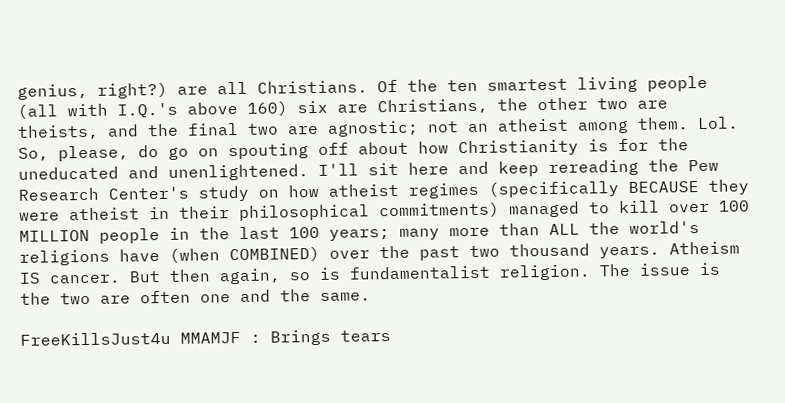genius, right?) are all Christians. Of the ten smartest living people (all with I.Q.'s above 160) six are Christians, the other two are theists, and the final two are agnostic; not an atheist among them. Lol. So, please, do go on spouting off about how Christianity is for the uneducated and unenlightened. I'll sit here and keep rereading the Pew Research Center's study on how atheist regimes (specifically BECAUSE they were atheist in their philosophical commitments) managed to kill over 100 MILLION people in the last 100 years; many more than ALL the world's religions have (when COMBINED) over the past two thousand years. Atheism IS cancer. But then again, so is fundamentalist religion. The issue is the two are often one and the same.

FreeKillsJust4u MMAMJF : Brings tears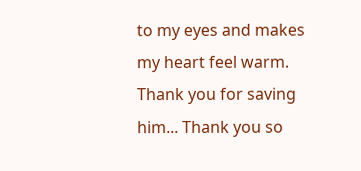to my eyes and makes my heart feel warm. Thank you for saving him... Thank you so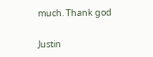much. Thank god

Justin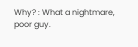Why? : What a nightmare, poor guy.